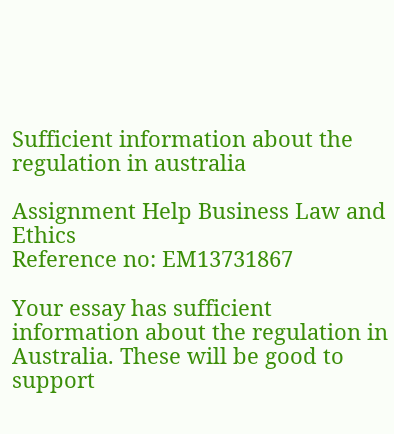Sufficient information about the regulation in australia

Assignment Help Business Law and Ethics
Reference no: EM13731867

Your essay has sufficient information about the regulation in Australia. These will be good to support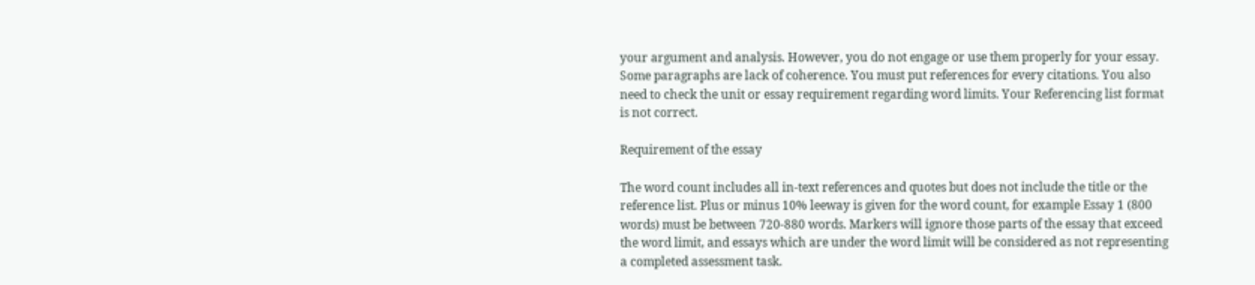your argument and analysis. However, you do not engage or use them properly for your essay. Some paragraphs are lack of coherence. You must put references for every citations. You also need to check the unit or essay requirement regarding word limits. Your Referencing list format is not correct.

Requirement of the essay

The word count includes all in-text references and quotes but does not include the title or the reference list. Plus or minus 10% leeway is given for the word count, for example Essay 1 (800 words) must be between 720-880 words. Markers will ignore those parts of the essay that exceed the word limit, and essays which are under the word limit will be considered as not representing a completed assessment task.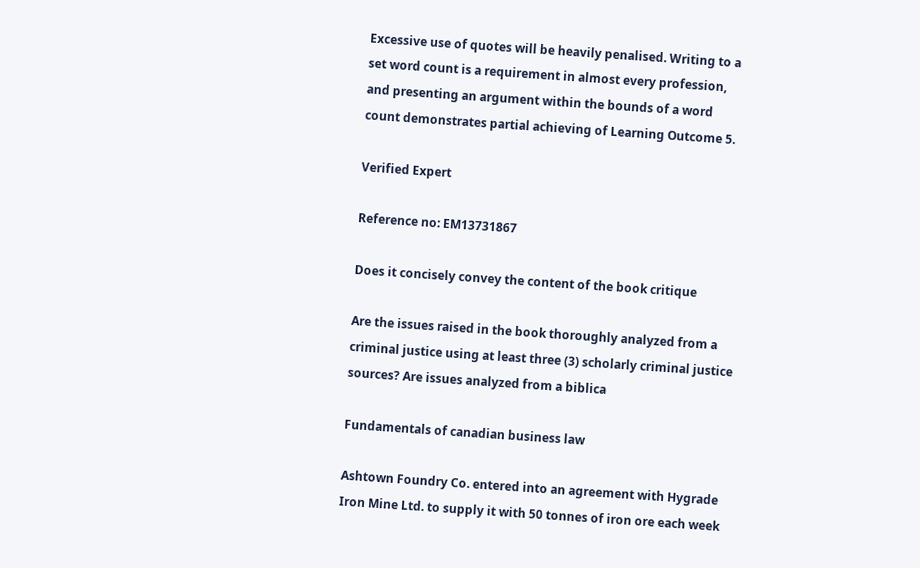Excessive use of quotes will be heavily penalised. Writing to a set word count is a requirement in almost every profession, and presenting an argument within the bounds of a word count demonstrates partial achieving of Learning Outcome 5.

Verified Expert

Reference no: EM13731867

Does it concisely convey the content of the book critique

Are the issues raised in the book thoroughly analyzed from a criminal justice using at least three (3) scholarly criminal justice sources? Are issues analyzed from a biblica

Fundamentals of canadian business law

Ashtown Foundry Co. entered into an agreement with Hygrade Iron Mine Ltd. to supply it with 50 tonnes of iron ore each week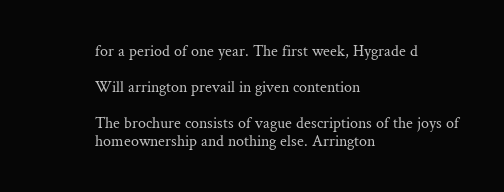for a period of one year. The first week, Hygrade d

Will arrington prevail in given contention

The brochure consists of vague descriptions of the joys of homeownership and nothing else. Arrington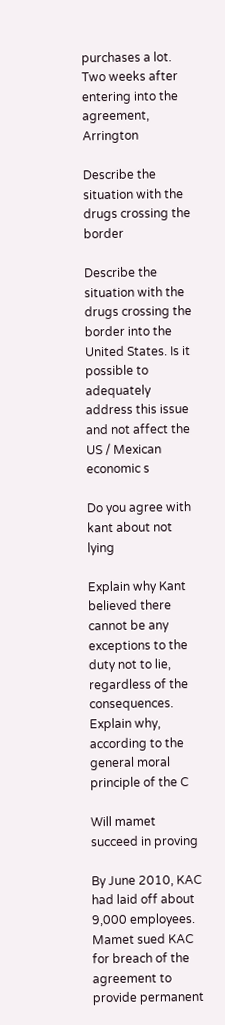purchases a lot. Two weeks after entering into the agreement, Arrington

Describe the situation with the drugs crossing the border

Describe the situation with the drugs crossing the border into the United States. Is it possible to adequately address this issue and not affect the US / Mexican economic s

Do you agree with kant about not lying

Explain why Kant believed there cannot be any exceptions to the duty not to lie, regardless of the consequences. Explain why, according to the general moral principle of the C

Will mamet succeed in proving

By June 2010, KAC had laid off about 9,000 employees. Mamet sued KAC for breach of the agreement to provide permanent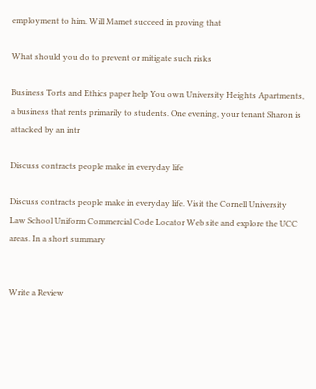employment to him. Will Mamet succeed in proving that

What should you do to prevent or mitigate such risks

Business Torts and Ethics paper help You own University Heights Apartments, a business that rents primarily to students. One evening, your tenant Sharon is attacked by an intr

Discuss contracts people make in everyday life

Discuss contracts people make in everyday life. Visit the Cornell University Law School Uniform Commercial Code Locator Web site and explore the UCC areas. In a short summary


Write a Review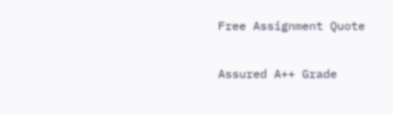Free Assignment Quote

Assured A++ Grade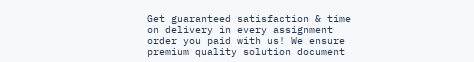Get guaranteed satisfaction & time on delivery in every assignment order you paid with us! We ensure premium quality solution document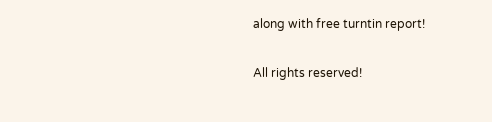along with free turntin report!

All rights reserved!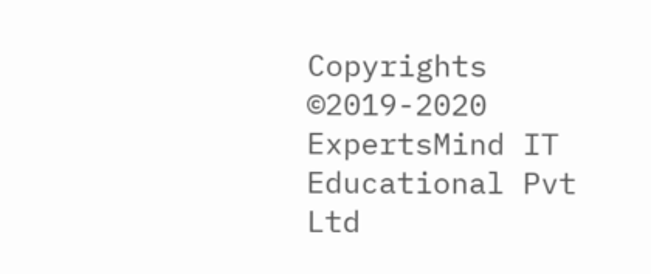Copyrights ©2019-2020 ExpertsMind IT Educational Pvt Ltd